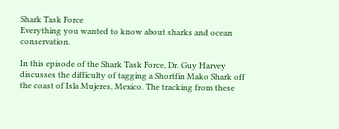Shark Task Force
Everything you wanted to know about sharks and ocean conservation.

In this episode of the Shark Task Force, Dr. Guy Harvey discusses the difficulty of tagging a Shortfin Mako Shark off the coast of Isla Mujeres, Mexico. The tracking from these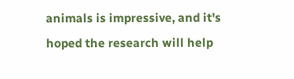animals is impressive, and it's hoped the research will help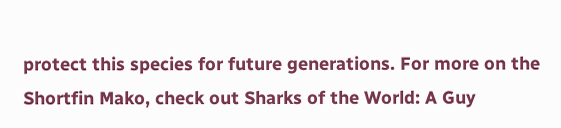protect this species for future generations. For more on the Shortfin Mako, check out Sharks of the World: A Guy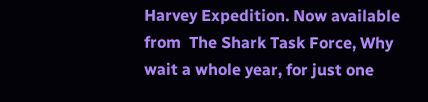Harvey Expedition. Now available from  The Shark Task Force, Why wait a whole year, for just one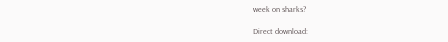week on sharks?

Direct download: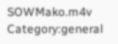SOWMako.m4v
Category:general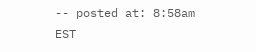-- posted at: 8:58am EST